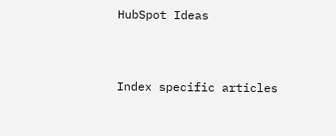HubSpot Ideas


Index specific articles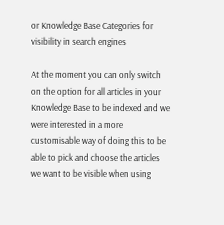or Knowledge Base Categories for visibility in search engines

At the moment you can only switch on the option for all articles in your Knowledge Base to be indexed and we were interested in a more customisable way of doing this to be able to pick and choose the articles we want to be visible when using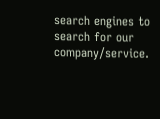search engines to search for our company/service.